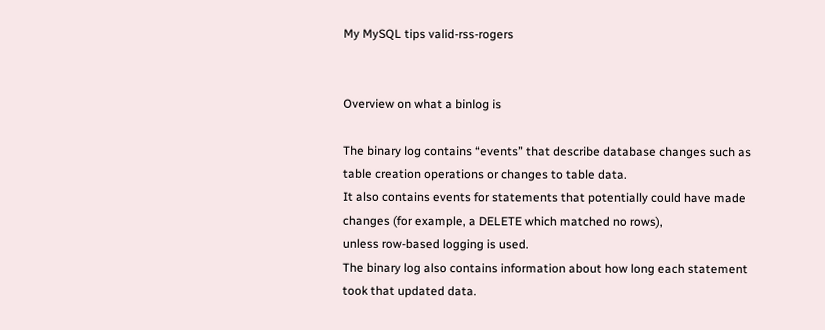My MySQL tips valid-rss-rogers


Overview on what a binlog is

The binary log contains “events” that describe database changes such as table creation operations or changes to table data.
It also contains events for statements that potentially could have made changes (for example, a DELETE which matched no rows),
unless row-based logging is used.
The binary log also contains information about how long each statement took that updated data.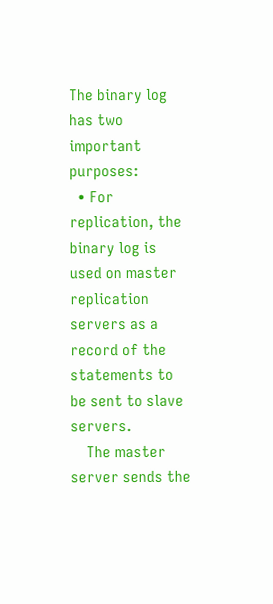The binary log has two important purposes:
  • For replication, the binary log is used on master replication servers as a record of the statements to be sent to slave servers.
    The master server sends the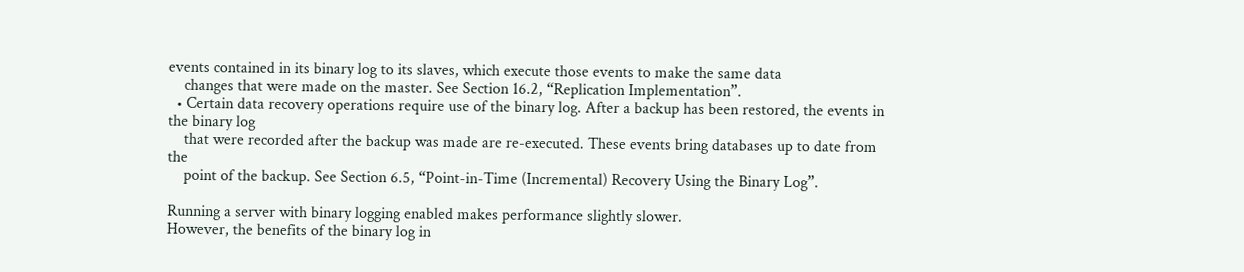events contained in its binary log to its slaves, which execute those events to make the same data
    changes that were made on the master. See Section 16.2, “Replication Implementation”.
  • Certain data recovery operations require use of the binary log. After a backup has been restored, the events in the binary log
    that were recorded after the backup was made are re-executed. These events bring databases up to date from the
    point of the backup. See Section 6.5, “Point-in-Time (Incremental) Recovery Using the Binary Log”.

Running a server with binary logging enabled makes performance slightly slower.
However, the benefits of the binary log in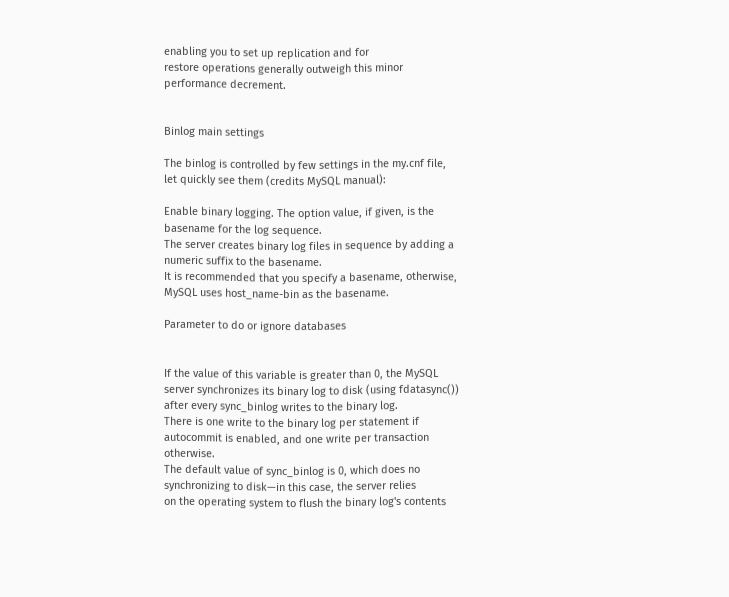enabling you to set up replication and for
restore operations generally outweigh this minor performance decrement.


Binlog main settings

The binlog is controlled by few settings in the my.cnf file, let quickly see them (credits MySQL manual):

Enable binary logging. The option value, if given, is the basename for the log sequence.
The server creates binary log files in sequence by adding a numeric suffix to the basename.
It is recommended that you specify a basename, otherwise, MySQL uses host_name-bin as the basename.

Parameter to do or ignore databases


If the value of this variable is greater than 0, the MySQL server synchronizes its binary log to disk (using fdatasync()) after every sync_binlog writes to the binary log.
There is one write to the binary log per statement if autocommit is enabled, and one write per transaction otherwise.
The default value of sync_binlog is 0, which does no synchronizing to disk—in this case, the server relies
on the operating system to flush the binary log's contents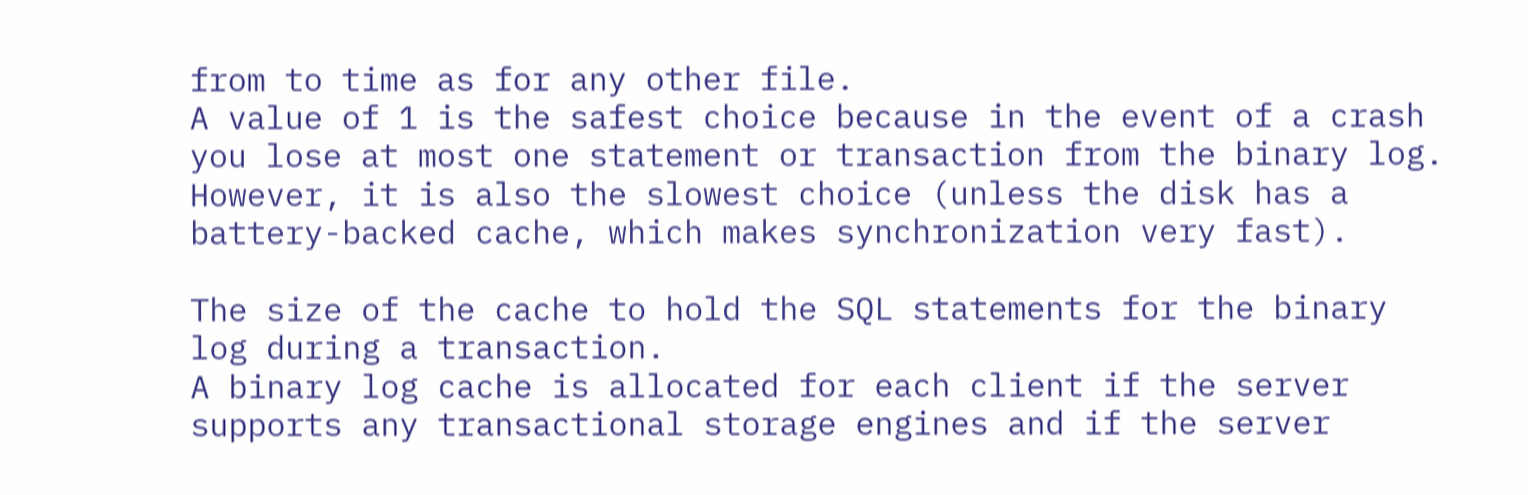from to time as for any other file.
A value of 1 is the safest choice because in the event of a crash you lose at most one statement or transaction from the binary log.
However, it is also the slowest choice (unless the disk has a battery-backed cache, which makes synchronization very fast).

The size of the cache to hold the SQL statements for the binary log during a transaction.
A binary log cache is allocated for each client if the server supports any transactional storage engines and if the server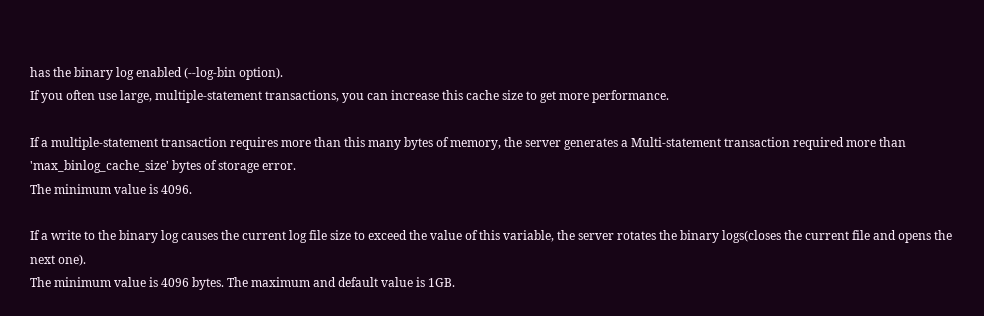has the binary log enabled (--log-bin option).
If you often use large, multiple-statement transactions, you can increase this cache size to get more performance.

If a multiple-statement transaction requires more than this many bytes of memory, the server generates a Multi-statement transaction required more than 'max_binlog_cache_size' bytes of storage error.
The minimum value is 4096.

If a write to the binary log causes the current log file size to exceed the value of this variable, the server rotates the binary logs(closes the current file and opens the next one).
The minimum value is 4096 bytes. The maximum and default value is 1GB.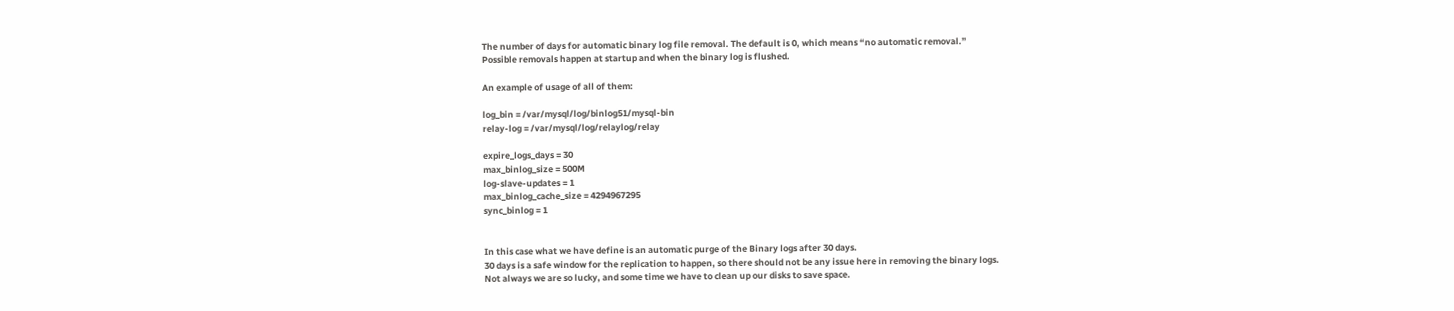The number of days for automatic binary log file removal. The default is 0, which means “no automatic removal.”
Possible removals happen at startup and when the binary log is flushed.

An example of usage of all of them:

log_bin = /var/mysql/log/binlog51/mysql-bin
relay-log = /var/mysql/log/relaylog/relay

expire_logs_days = 30
max_binlog_size = 500M
log-slave-updates = 1
max_binlog_cache_size = 4294967295
sync_binlog = 1


In this case what we have define is an automatic purge of the Binary logs after 30 days.
30 days is a safe window for the replication to happen, so there should not be any issue here in removing the binary logs.
Not always we are so lucky, and some time we have to clean up our disks to save space.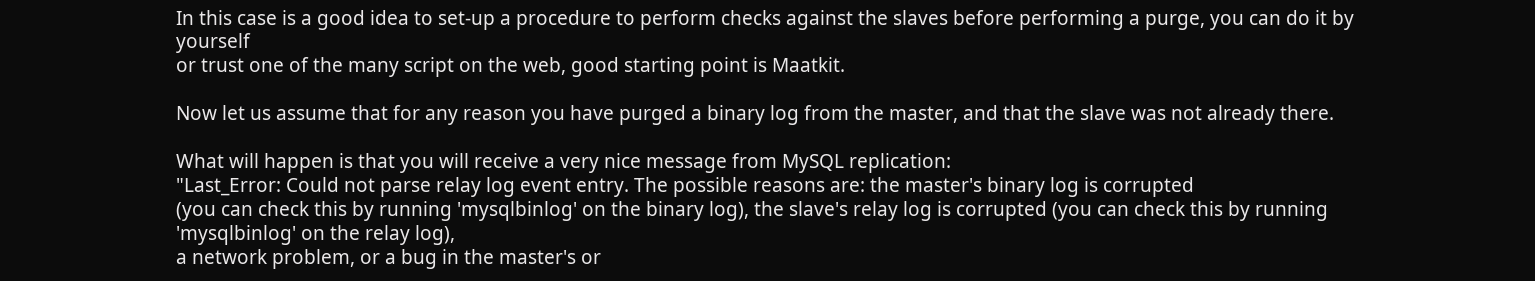In this case is a good idea to set-up a procedure to perform checks against the slaves before performing a purge, you can do it by yourself
or trust one of the many script on the web, good starting point is Maatkit.

Now let us assume that for any reason you have purged a binary log from the master, and that the slave was not already there.

What will happen is that you will receive a very nice message from MySQL replication:
"Last_Error: Could not parse relay log event entry. The possible reasons are: the master's binary log is corrupted
(you can check this by running 'mysqlbinlog' on the binary log), the slave's relay log is corrupted (you can check this by running 'mysqlbinlog' on the relay log),
a network problem, or a bug in the master's or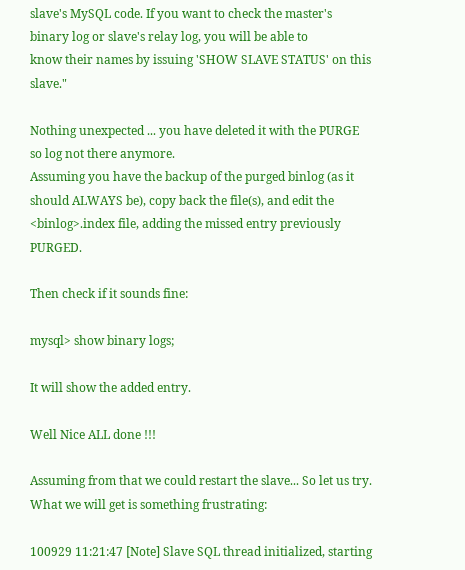slave's MySQL code. If you want to check the master's binary log or slave's relay log, you will be able to
know their names by issuing 'SHOW SLAVE STATUS' on this slave."

Nothing unexpected ... you have deleted it with the PURGE so log not there anymore.
Assuming you have the backup of the purged binlog (as it should ALWAYS be), copy back the file(s), and edit the <binlog>.index file, adding the missed entry previously PURGED.

Then check if it sounds fine:

mysql> show binary logs;

It will show the added entry.

Well Nice ALL done !!!

Assuming from that we could restart the slave... So let us try.
What we will get is something frustrating:

100929 11:21:47 [Note] Slave SQL thread initialized, starting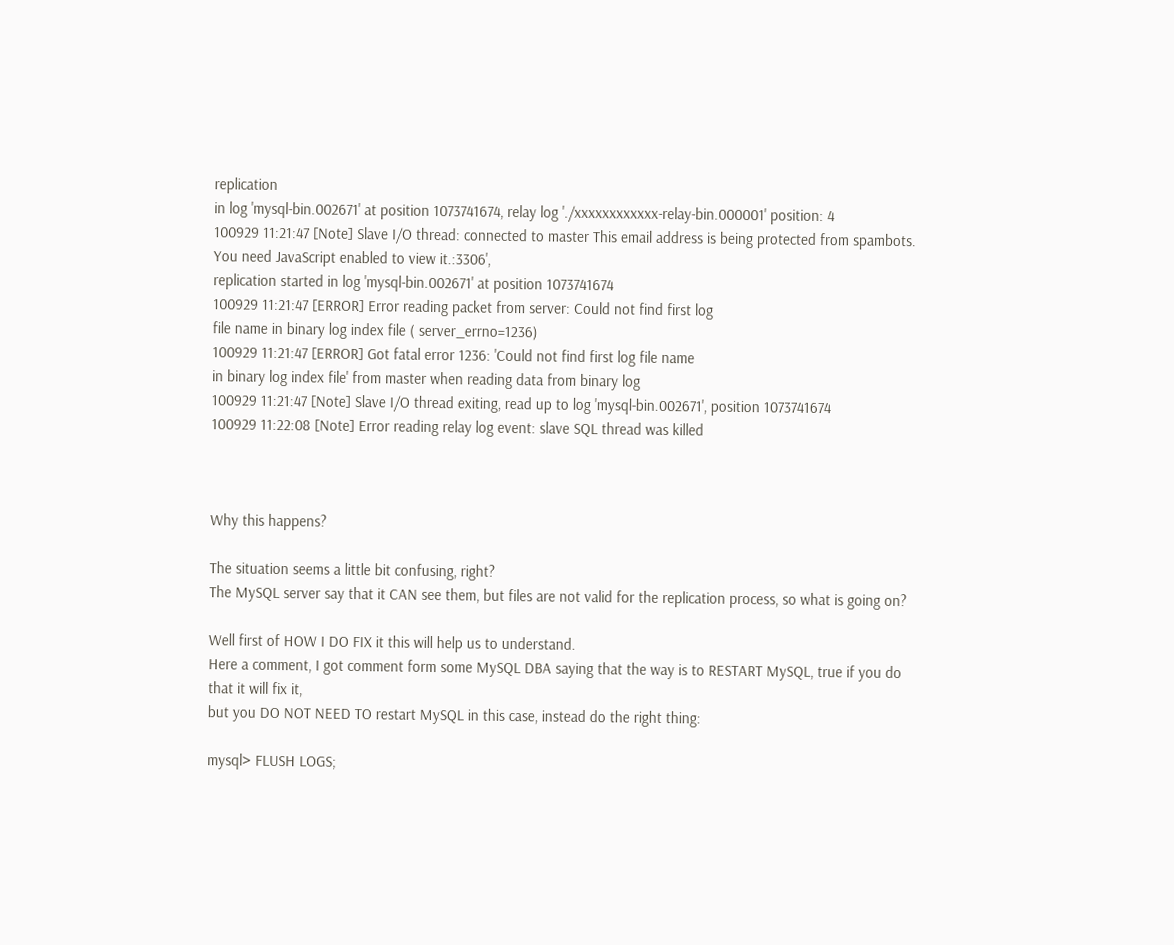replication
in log 'mysql-bin.002671' at position 1073741674, relay log './xxxxxxxxxxxx-relay-bin.000001' position: 4
100929 11:21:47 [Note] Slave I/O thread: connected to master This email address is being protected from spambots. You need JavaScript enabled to view it.:3306',
replication started in log 'mysql-bin.002671' at position 1073741674
100929 11:21:47 [ERROR] Error reading packet from server: Could not find first log
file name in binary log index file ( server_errno=1236)
100929 11:21:47 [ERROR] Got fatal error 1236: 'Could not find first log file name
in binary log index file' from master when reading data from binary log
100929 11:21:47 [Note] Slave I/O thread exiting, read up to log 'mysql-bin.002671', position 1073741674
100929 11:22:08 [Note] Error reading relay log event: slave SQL thread was killed



Why this happens?

The situation seems a little bit confusing, right?
The MySQL server say that it CAN see them, but files are not valid for the replication process, so what is going on?

Well first of HOW I DO FIX it this will help us to understand.
Here a comment, I got comment form some MySQL DBA saying that the way is to RESTART MySQL, true if you do that it will fix it,
but you DO NOT NEED TO restart MySQL in this case, instead do the right thing:

mysql> FLUSH LOGS;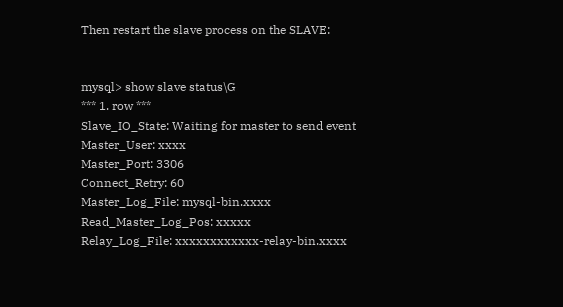Then restart the slave process on the SLAVE:


mysql> show slave status\G
*** 1. row ***
Slave_IO_State: Waiting for master to send event
Master_User: xxxx
Master_Port: 3306
Connect_Retry: 60
Master_Log_File: mysql-bin.xxxx
Read_Master_Log_Pos: xxxxx
Relay_Log_File: xxxxxxxxxxxx-relay-bin.xxxx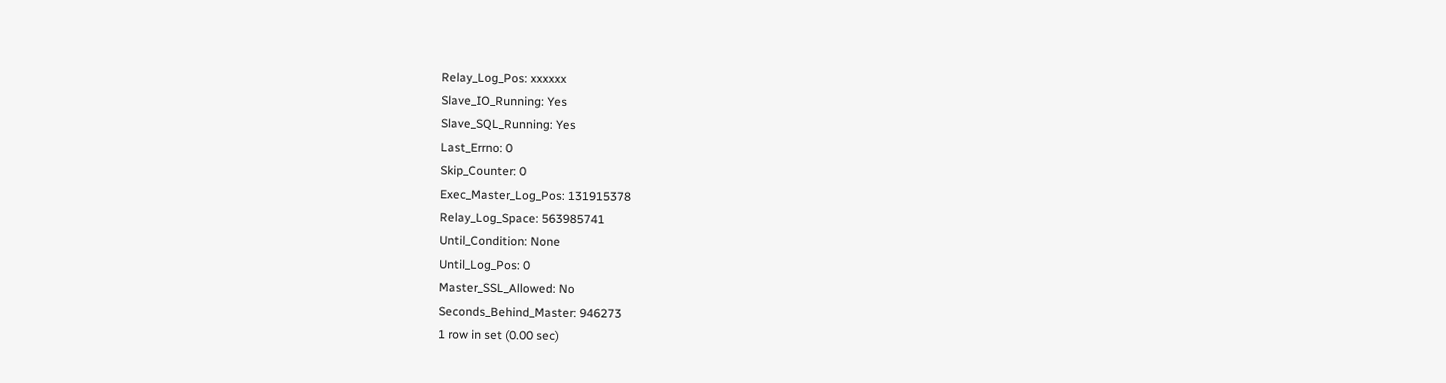Relay_Log_Pos: xxxxxx
Slave_IO_Running: Yes
Slave_SQL_Running: Yes
Last_Errno: 0
Skip_Counter: 0
Exec_Master_Log_Pos: 131915378
Relay_Log_Space: 563985741
Until_Condition: None
Until_Log_Pos: 0
Master_SSL_Allowed: No
Seconds_Behind_Master: 946273
1 row in set (0.00 sec)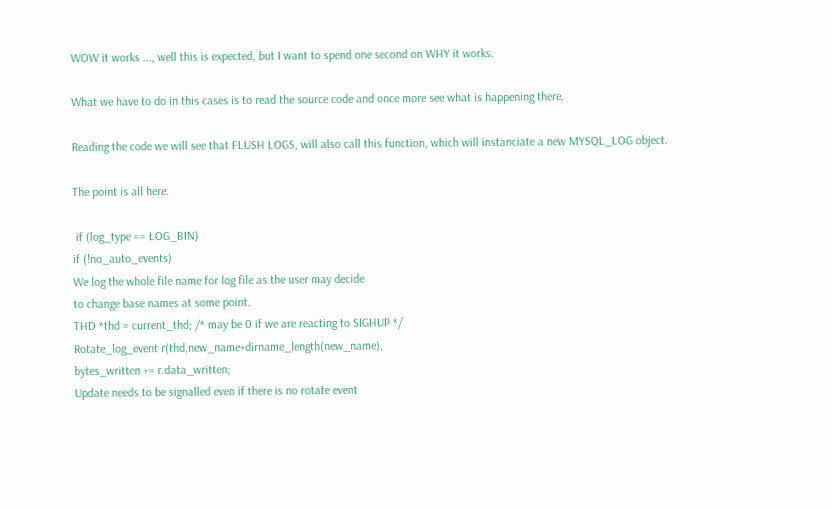WOW it works ..., well this is expected, but I want to spend one second on WHY it works.

What we have to do in this cases is to read the source code and once more see what is happening there.

Reading the code we will see that FLUSH LOGS, will also call this function, which will instanciate a new MYSQL_LOG object.

The point is all here.

 if (log_type == LOG_BIN)
if (!no_auto_events)
We log the whole file name for log file as the user may decide
to change base names at some point.
THD *thd = current_thd; /* may be 0 if we are reacting to SIGHUP */
Rotate_log_event r(thd,new_name+dirname_length(new_name),
bytes_written += r.data_written;
Update needs to be signalled even if there is no rotate event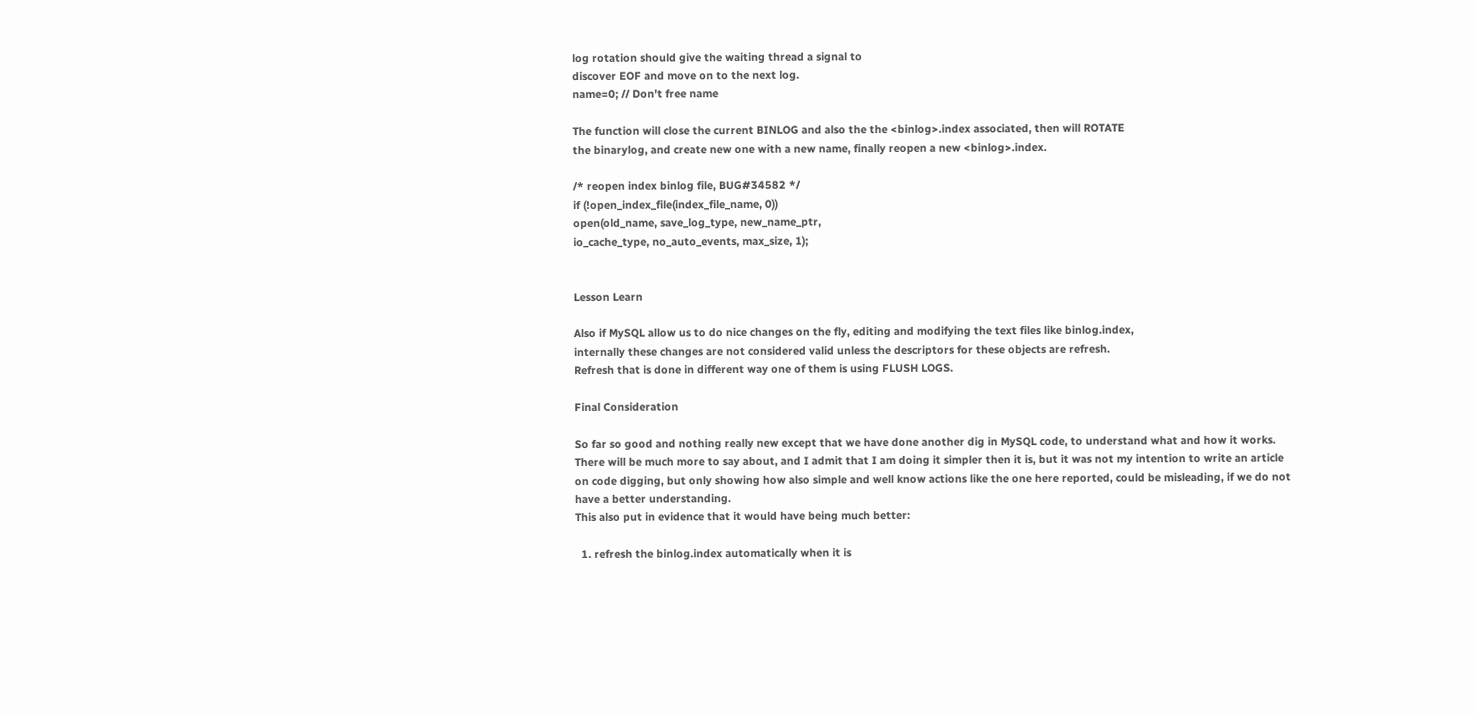log rotation should give the waiting thread a signal to
discover EOF and move on to the next log.
name=0; // Don't free name

The function will close the current BINLOG and also the the <binlog>.index associated, then will ROTATE
the binarylog, and create new one with a new name, finally reopen a new <binlog>.index.

/* reopen index binlog file, BUG#34582 */
if (!open_index_file(index_file_name, 0))
open(old_name, save_log_type, new_name_ptr,
io_cache_type, no_auto_events, max_size, 1);


Lesson Learn

Also if MySQL allow us to do nice changes on the fly, editing and modifying the text files like binlog.index,
internally these changes are not considered valid unless the descriptors for these objects are refresh.
Refresh that is done in different way one of them is using FLUSH LOGS.

Final Consideration

So far so good and nothing really new except that we have done another dig in MySQL code, to understand what and how it works.
There will be much more to say about, and I admit that I am doing it simpler then it is, but it was not my intention to write an article
on code digging, but only showing how also simple and well know actions like the one here reported, could be misleading, if we do not
have a better understanding.
This also put in evidence that it would have being much better:

  1. refresh the binlog.index automatically when it is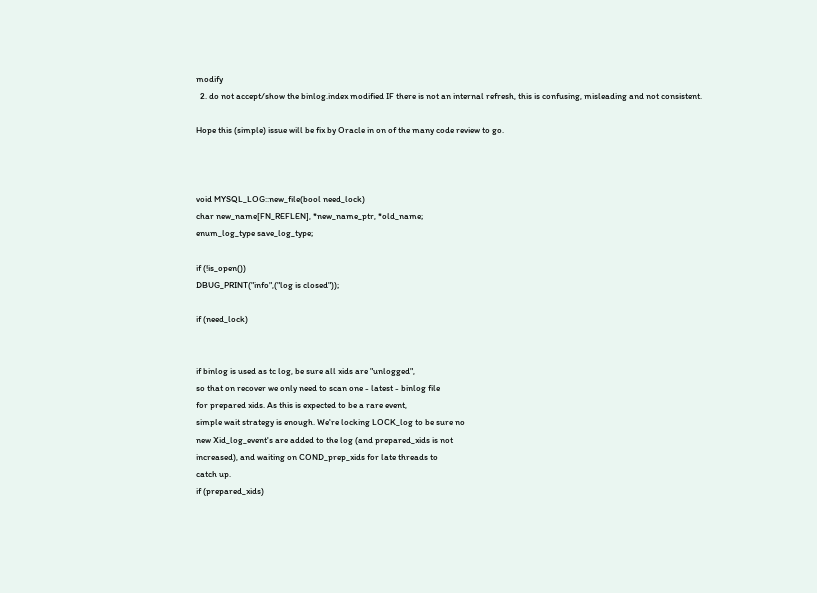modify
  2. do not accept/show the binlog.index modified IF there is not an internal refresh, this is confusing, misleading and not consistent.

Hope this (simple) issue will be fix by Oracle in on of the many code review to go.



void MYSQL_LOG::new_file(bool need_lock)
char new_name[FN_REFLEN], *new_name_ptr, *old_name;
enum_log_type save_log_type;

if (!is_open())
DBUG_PRINT("info",("log is closed"));

if (need_lock)


if binlog is used as tc log, be sure all xids are "unlogged",
so that on recover we only need to scan one - latest - binlog file
for prepared xids. As this is expected to be a rare event,
simple wait strategy is enough. We're locking LOCK_log to be sure no
new Xid_log_event's are added to the log (and prepared_xids is not
increased), and waiting on COND_prep_xids for late threads to
catch up.
if (prepared_xids)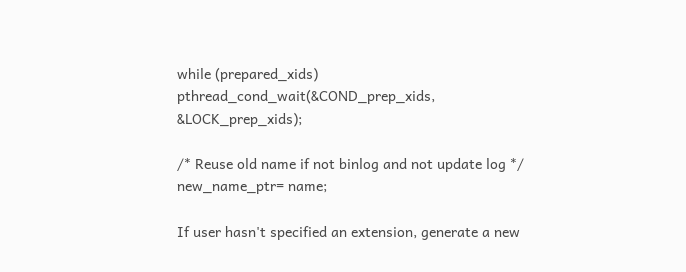while (prepared_xids)
pthread_cond_wait(&COND_prep_xids, &LOCK_prep_xids);

/* Reuse old name if not binlog and not update log */
new_name_ptr= name;

If user hasn't specified an extension, generate a new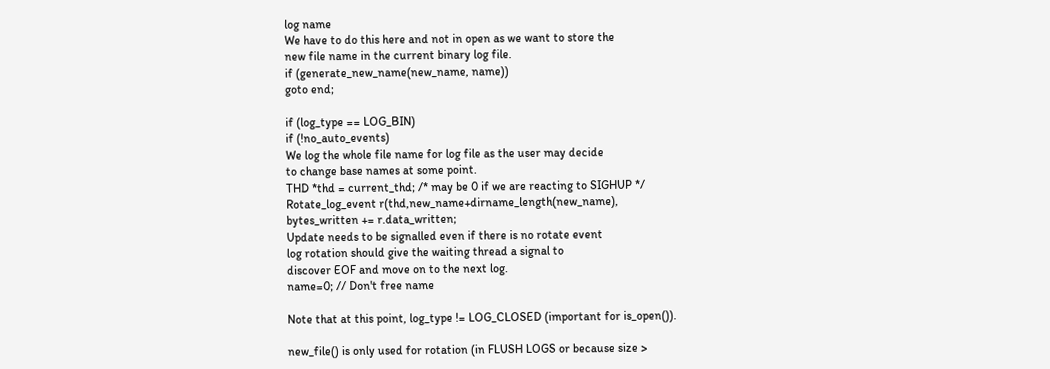log name
We have to do this here and not in open as we want to store the
new file name in the current binary log file.
if (generate_new_name(new_name, name))
goto end;

if (log_type == LOG_BIN)
if (!no_auto_events)
We log the whole file name for log file as the user may decide
to change base names at some point.
THD *thd = current_thd; /* may be 0 if we are reacting to SIGHUP */
Rotate_log_event r(thd,new_name+dirname_length(new_name),
bytes_written += r.data_written;
Update needs to be signalled even if there is no rotate event
log rotation should give the waiting thread a signal to
discover EOF and move on to the next log.
name=0; // Don't free name

Note that at this point, log_type != LOG_CLOSED (important for is_open()).

new_file() is only used for rotation (in FLUSH LOGS or because size >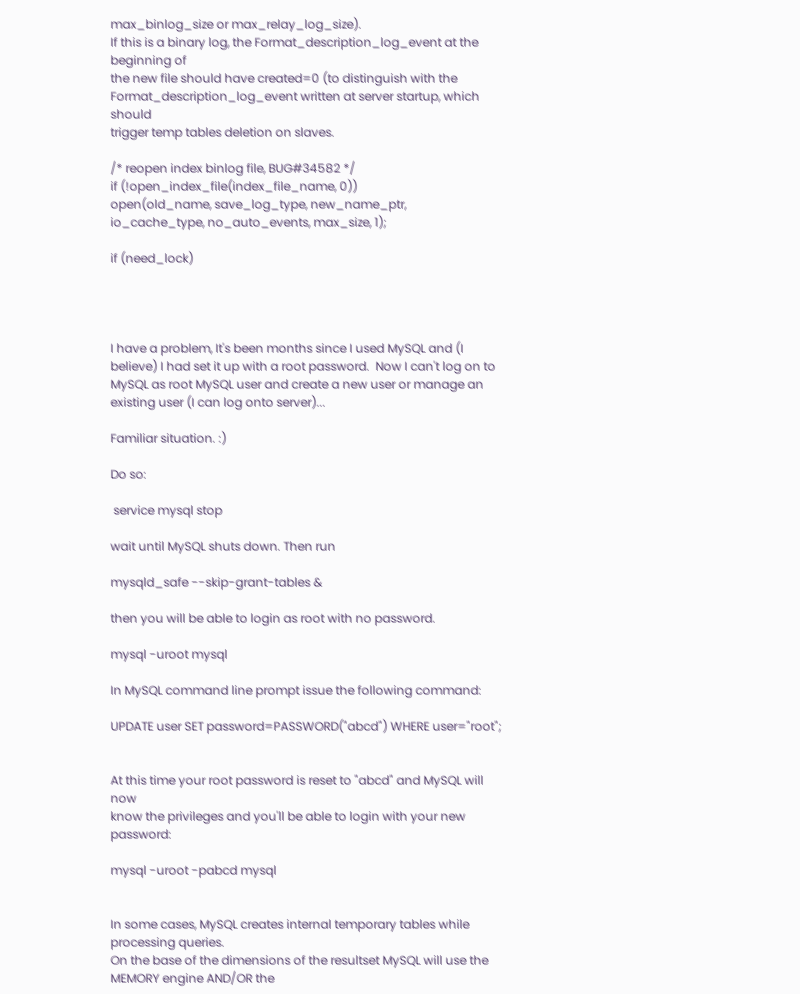max_binlog_size or max_relay_log_size).
If this is a binary log, the Format_description_log_event at the beginning of
the new file should have created=0 (to distinguish with the
Format_description_log_event written at server startup, which should
trigger temp tables deletion on slaves.

/* reopen index binlog file, BUG#34582 */
if (!open_index_file(index_file_name, 0))
open(old_name, save_log_type, new_name_ptr,
io_cache_type, no_auto_events, max_size, 1);

if (need_lock)




I have a problem, It's been months since I used MySQL and (I believe) I had set it up with a root password.  Now I can't log on to MySQL as root MySQL user and create a new user or manage an existing user (I can log onto server)...

Familiar situation. :)

Do so:

 service mysql stop

wait until MySQL shuts down. Then run

mysqld_safe --skip-grant-tables &

then you will be able to login as root with no password.

mysql -uroot mysql

In MySQL command line prompt issue the following command:

UPDATE user SET password=PASSWORD("abcd") WHERE user="root";


At this time your root password is reset to "abcd" and MySQL will now
know the privileges and you'll be able to login with your new password:

mysql -uroot -pabcd mysql


In some cases, MySQL creates internal temporary tables while processing queries.
On the base of the dimensions of the resultset MySQL will use the MEMORY engine AND/OR the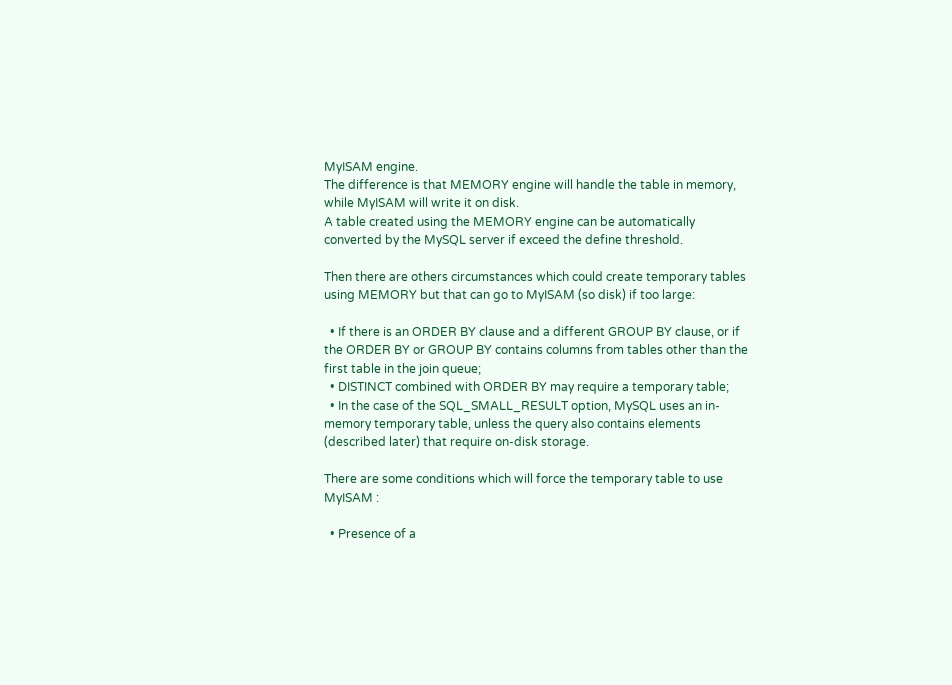MyISAM engine.
The difference is that MEMORY engine will handle the table in memory, while MyISAM will write it on disk.
A table created using the MEMORY engine can be automatically converted by the MySQL server if exceed the define threshold.

Then there are others circumstances which could create temporary tables using MEMORY but that can go to MyISAM (so disk) if too large:

  • If there is an ORDER BY clause and a different GROUP BY clause, or if the ORDER BY or GROUP BY contains columns from tables other than the first table in the join queue;
  • DISTINCT combined with ORDER BY may require a temporary table;
  • In the case of the SQL_SMALL_RESULT option, MySQL uses an in-memory temporary table, unless the query also contains elements (described later) that require on-disk storage.

There are some conditions which will force the temporary table to use MyISAM :

  • Presence of a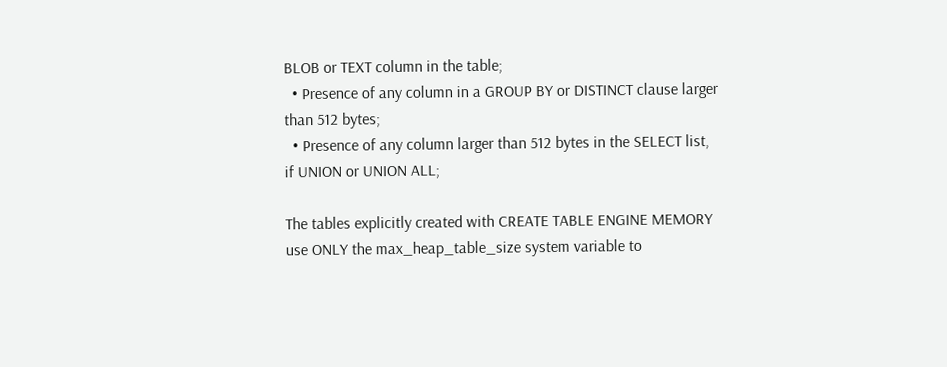BLOB or TEXT column in the table;
  • Presence of any column in a GROUP BY or DISTINCT clause larger than 512 bytes;
  • Presence of any column larger than 512 bytes in the SELECT list, if UNION or UNION ALL;

The tables explicitly created with CREATE TABLE ENGINE MEMORY use ONLY the max_heap_table_size system variable to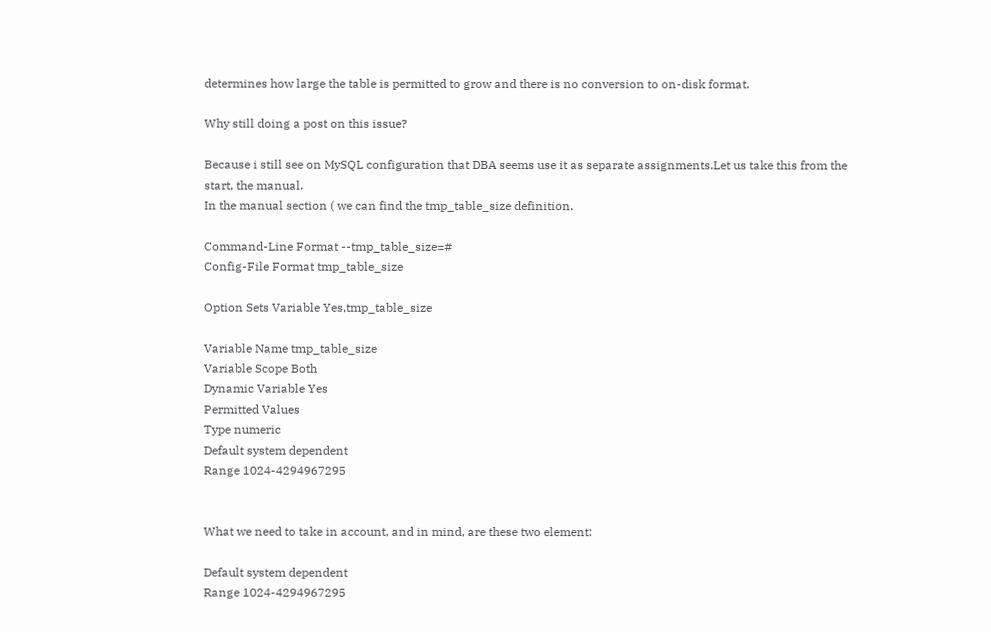determines how large the table is permitted to grow and there is no conversion to on-disk format.

Why still doing a post on this issue?

Because i still see on MySQL configuration that DBA seems use it as separate assignments.Let us take this from the start, the manual.
In the manual section ( we can find the tmp_table_size definition.

Command-Line Format --tmp_table_size=#
Config-File Format tmp_table_size

Option Sets Variable Yes,tmp_table_size

Variable Name tmp_table_size
Variable Scope Both
Dynamic Variable Yes
Permitted Values
Type numeric
Default system dependent
Range 1024-4294967295


What we need to take in account, and in mind, are these two element:

Default system dependent
Range 1024-4294967295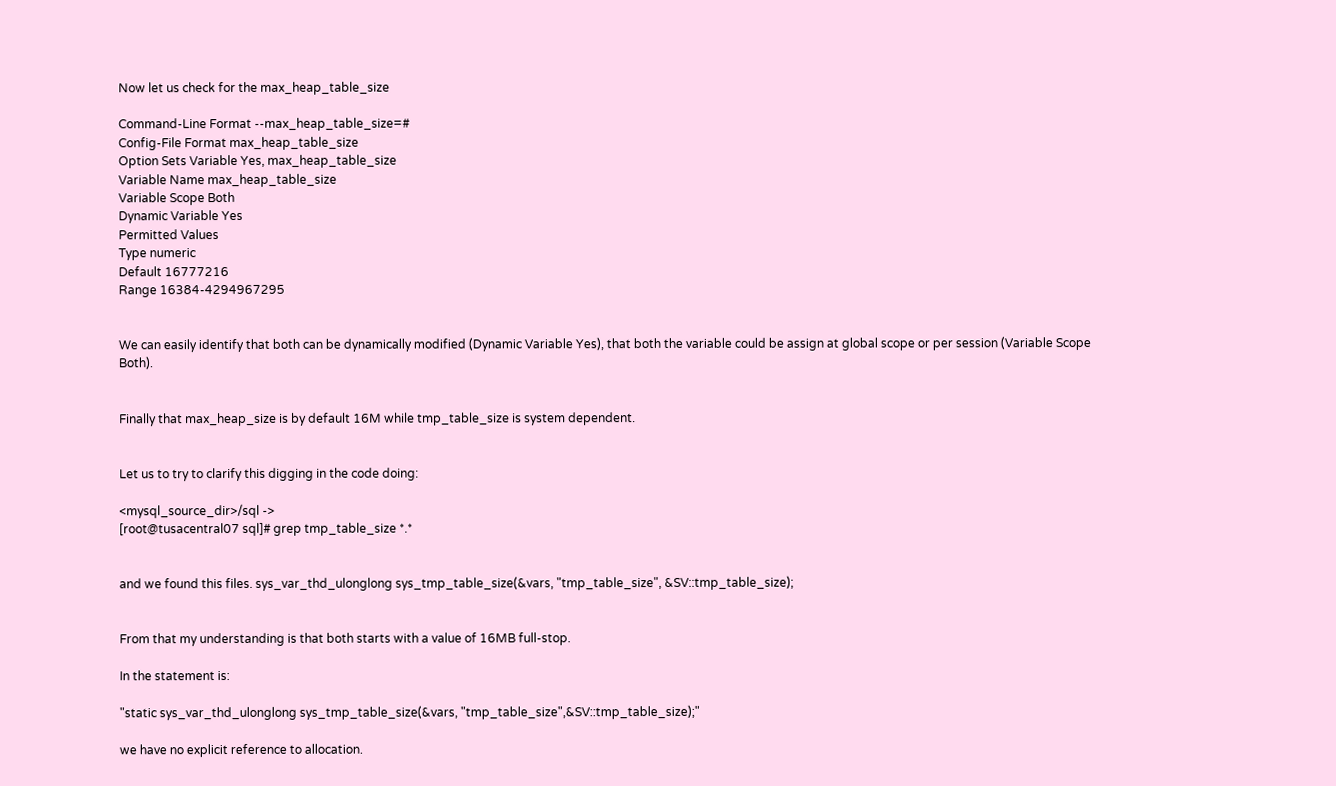Now let us check for the max_heap_table_size

Command-Line Format --max_heap_table_size=#
Config-File Format max_heap_table_size
Option Sets Variable Yes, max_heap_table_size
Variable Name max_heap_table_size
Variable Scope Both
Dynamic Variable Yes
Permitted Values
Type numeric
Default 16777216
Range 16384-4294967295


We can easily identify that both can be dynamically modified (Dynamic Variable Yes), that both the variable could be assign at global scope or per session (Variable Scope Both).


Finally that max_heap_size is by default 16M while tmp_table_size is system dependent.


Let us to try to clarify this digging in the code doing:

<mysql_source_dir>/sql ->
[root@tusacentral07 sql]# grep tmp_table_size *.*


and we found this files. sys_var_thd_ulonglong sys_tmp_table_size(&vars, "tmp_table_size", &SV::tmp_table_size);


From that my understanding is that both starts with a value of 16MB full-stop.

In the statement is:

"static sys_var_thd_ulonglong sys_tmp_table_size(&vars, "tmp_table_size",&SV::tmp_table_size);"

we have no explicit reference to allocation.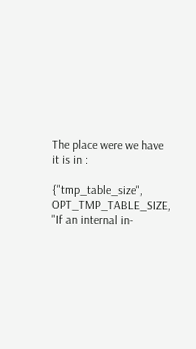The place were we have it is in :

{"tmp_table_size", OPT_TMP_TABLE_SIZE,
"If an internal in-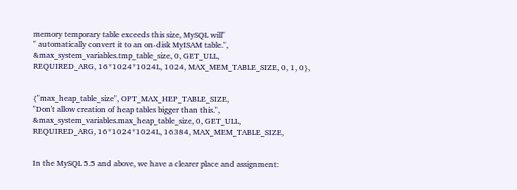memory temporary table exceeds this size, MySQL will"
" automatically convert it to an on-disk MyISAM table.",
&max_system_variables.tmp_table_size, 0, GET_ULL,
REQUIRED_ARG, 16*1024*1024L, 1024, MAX_MEM_TABLE_SIZE, 0, 1, 0},


{"max_heap_table_size", OPT_MAX_HEP_TABLE_SIZE,
"Don't allow creation of heap tables bigger than this.",
&max_system_variables.max_heap_table_size, 0, GET_ULL,
REQUIRED_ARG, 16*1024*1024L, 16384, MAX_MEM_TABLE_SIZE,


In the MySQL 5.5 and above, we have a clearer place and assignment: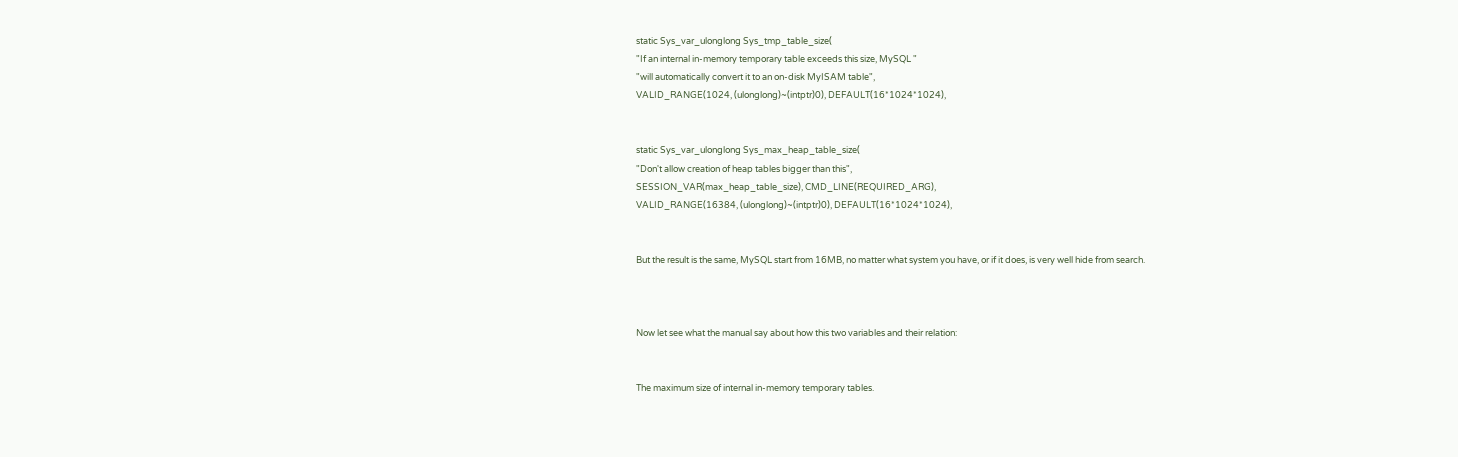static Sys_var_ulonglong Sys_tmp_table_size(
"If an internal in-memory temporary table exceeds this size, MySQL "
"will automatically convert it to an on-disk MyISAM table",
VALID_RANGE(1024, (ulonglong)~(intptr)0), DEFAULT(16*1024*1024),


static Sys_var_ulonglong Sys_max_heap_table_size(
"Don't allow creation of heap tables bigger than this",
SESSION_VAR(max_heap_table_size), CMD_LINE(REQUIRED_ARG),
VALID_RANGE(16384, (ulonglong)~(intptr)0), DEFAULT(16*1024*1024),


But the result is the same, MySQL start from 16MB, no matter what system you have, or if it does, is very well hide from search.



Now let see what the manual say about how this two variables and their relation:


The maximum size of internal in-memory temporary tables.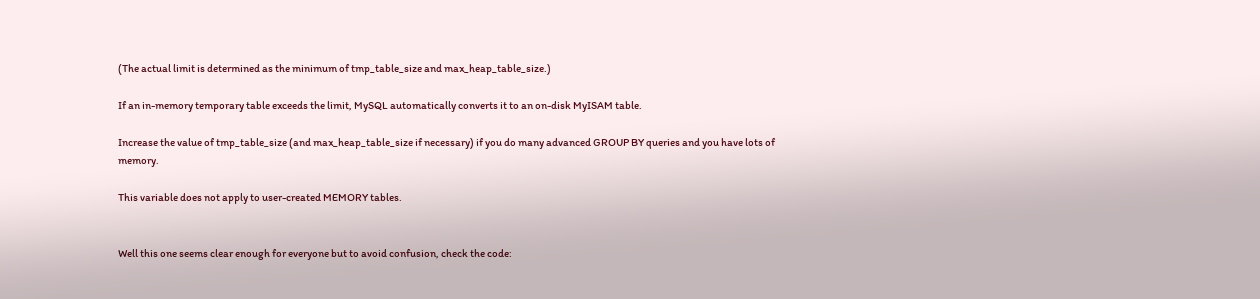(The actual limit is determined as the minimum of tmp_table_size and max_heap_table_size.)

If an in-memory temporary table exceeds the limit, MySQL automatically converts it to an on-disk MyISAM table.

Increase the value of tmp_table_size (and max_heap_table_size if necessary) if you do many advanced GROUP BY queries and you have lots of memory.

This variable does not apply to user-created MEMORY tables.


Well this one seems clear enough for everyone but to avoid confusion, check the code: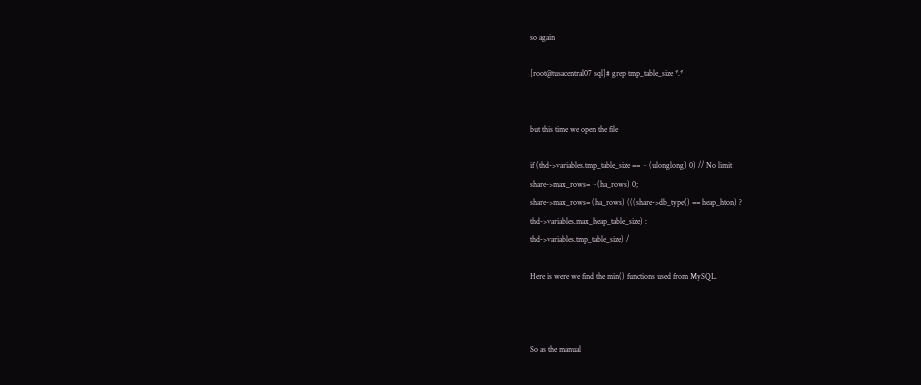so again

[root@tusacentral07 sql]# grep tmp_table_size *.*


but this time we open the file

if (thd->variables.tmp_table_size == ~ (ulonglong) 0) // No limit
share->max_rows= ~(ha_rows) 0;
share->max_rows= (ha_rows) (((share->db_type() == heap_hton) ?
thd->variables.max_heap_table_size) :
thd->variables.tmp_table_size) /

Here is were we find the min() functions used from MySQL.



So as the manual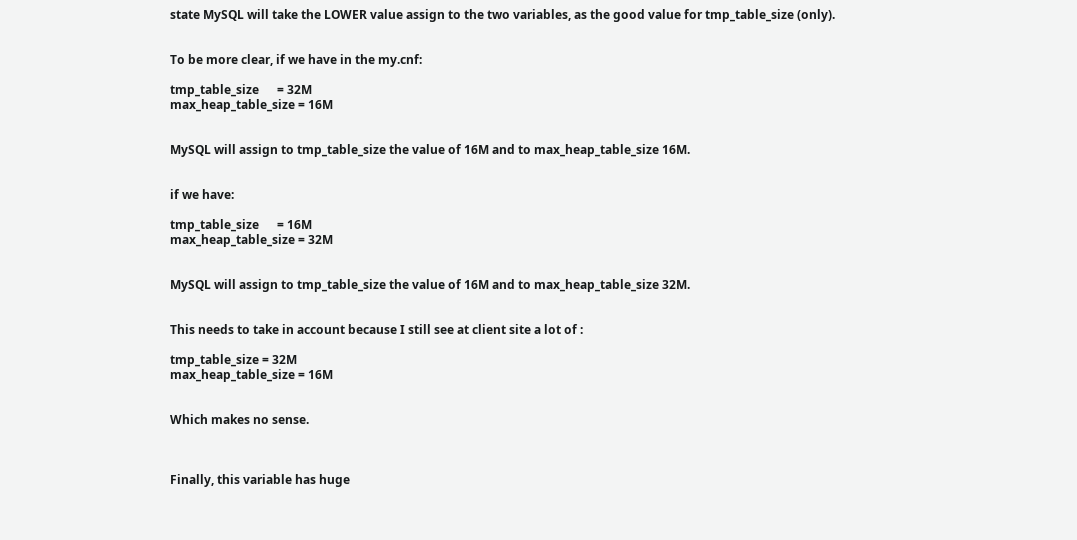state MySQL will take the LOWER value assign to the two variables, as the good value for tmp_table_size (only).


To be more clear, if we have in the my.cnf:

tmp_table_size      = 32M
max_heap_table_size = 16M


MySQL will assign to tmp_table_size the value of 16M and to max_heap_table_size 16M.


if we have:

tmp_table_size      = 16M
max_heap_table_size = 32M


MySQL will assign to tmp_table_size the value of 16M and to max_heap_table_size 32M.


This needs to take in account because I still see at client site a lot of :

tmp_table_size = 32M
max_heap_table_size = 16M


Which makes no sense.



Finally, this variable has huge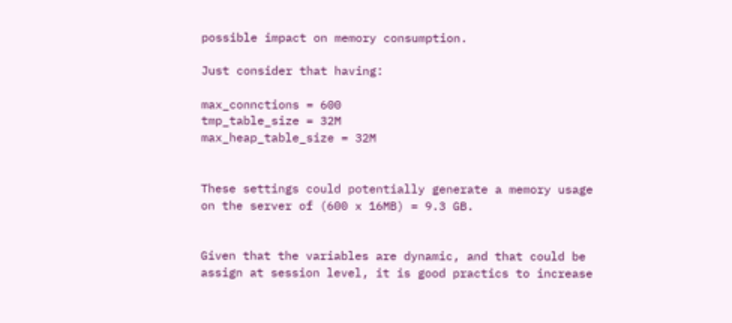possible impact on memory consumption.

Just consider that having:

max_connctions = 600
tmp_table_size = 32M
max_heap_table_size = 32M


These settings could potentially generate a memory usage on the server of (600 x 16MB) = 9.3 GB.


Given that the variables are dynamic, and that could be assign at session level, it is good practics to increase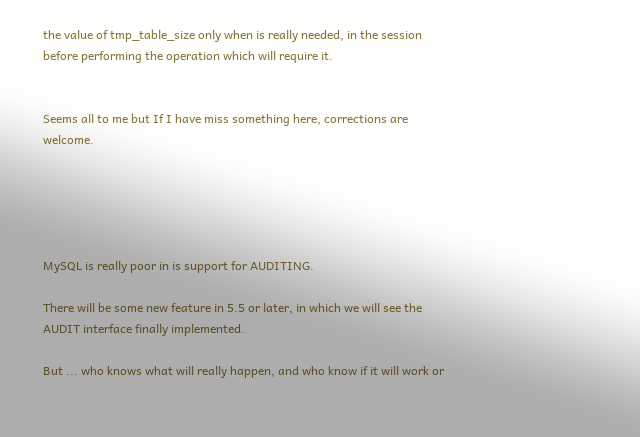the value of tmp_table_size only when is really needed, in the session before performing the operation which will require it.


Seems all to me but If I have miss something here, corrections are welcome.





MySQL is really poor in is support for AUDITING.

There will be some new feature in 5.5 or later, in which we will see the AUDIT interface finally implemented.

But ... who knows what will really happen, and who know if it will work or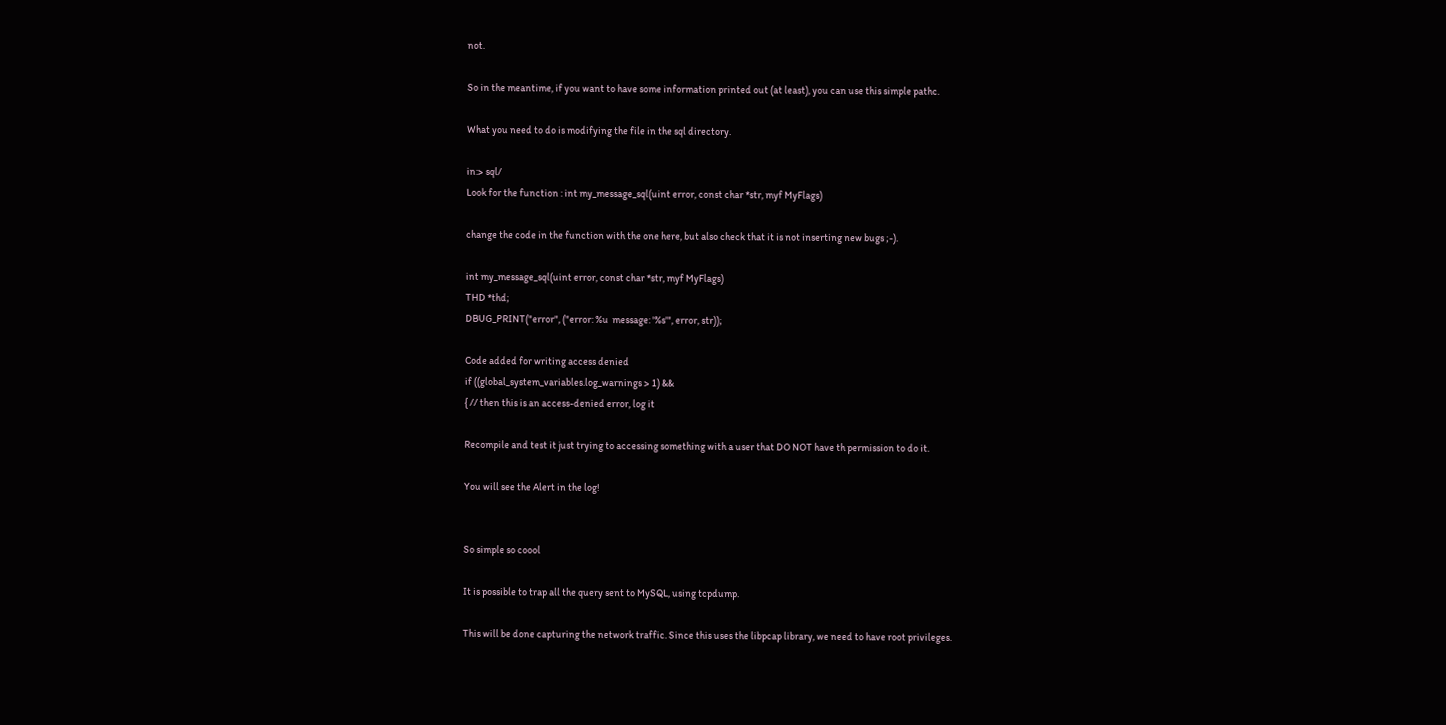not.

So in the meantime, if you want to have some information printed out (at least), you can use this simple pathc.

What you need to do is modifying the file in the sql directory.

in:> sql/
Look for the function : int my_message_sql(uint error, const char *str, myf MyFlags)

change the code in the function with the one here, but also check that it is not inserting new bugs ;-).

int my_message_sql(uint error, const char *str, myf MyFlags)
THD *thd;
DBUG_PRINT("error", ("error: %u  message: '%s'", error, str));

Code added for writing access denied
if ((global_system_variables.log_warnings > 1) &&
{ // then this is an access-denied error, log it

Recompile and test it just trying to accessing something with a user that DO NOT have th permission to do it.

You will see the Alert in the log!


So simple so coool

It is possible to trap all the query sent to MySQL, using tcpdump.

This will be done capturing the network traffic. Since this uses the libpcap library, we need to have root privileges.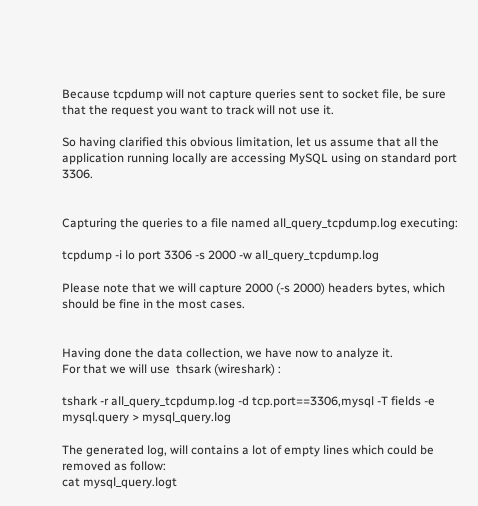Because tcpdump will not capture queries sent to socket file, be sure that the request you want to track will not use it.

So having clarified this obvious limitation, let us assume that all the application running locally are accessing MySQL using on standard port 3306.


Capturing the queries to a file named all_query_tcpdump.log executing:

tcpdump -i lo port 3306 -s 2000 -w all_query_tcpdump.log

Please note that we will capture 2000 (-s 2000) headers bytes, which should be fine in the most cases.


Having done the data collection, we have now to analyze it.
For that we will use  thsark (wireshark) :

tshark -r all_query_tcpdump.log -d tcp.port==3306,mysql -T fields -e mysql.query > mysql_query.log

The generated log, will contains a lot of empty lines which could be removed as follow:
cat mysql_query.logt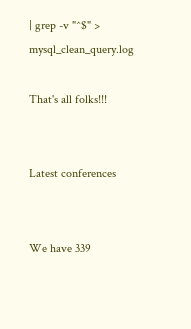| grep -v "^$" > mysql_clean_query.log

That's all folks!!!


Latest conferences


We have 339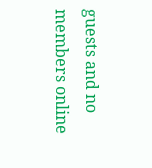guests and no members online